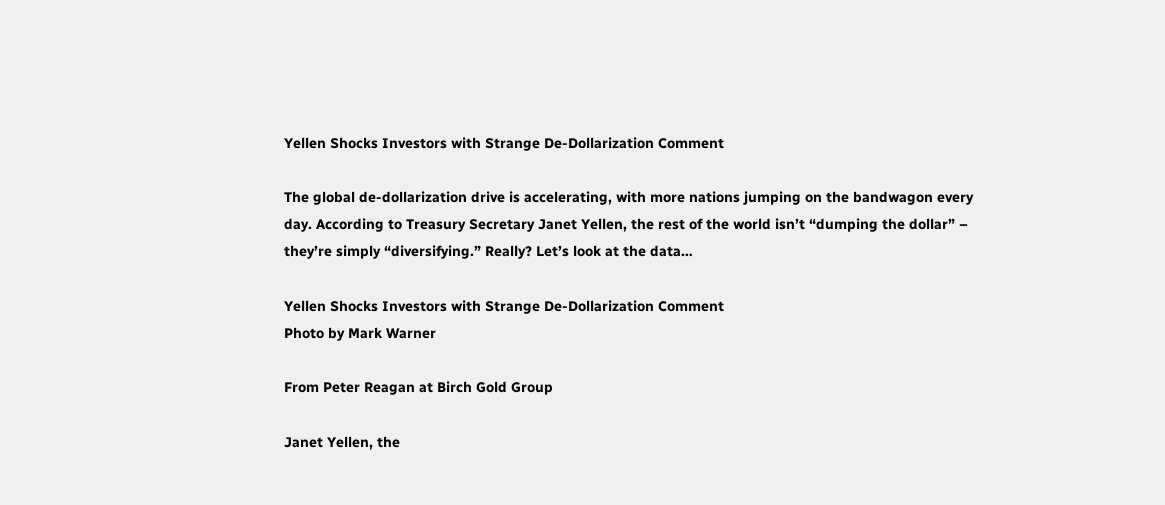Yellen Shocks Investors with Strange De-Dollarization Comment

The global de-dollarization drive is accelerating, with more nations jumping on the bandwagon every day. According to Treasury Secretary Janet Yellen, the rest of the world isn’t “dumping the dollar” – they’re simply “diversifying.” Really? Let’s look at the data…

Yellen Shocks Investors with Strange De-Dollarization Comment
Photo by Mark Warner

From Peter Reagan at Birch Gold Group

Janet Yellen, the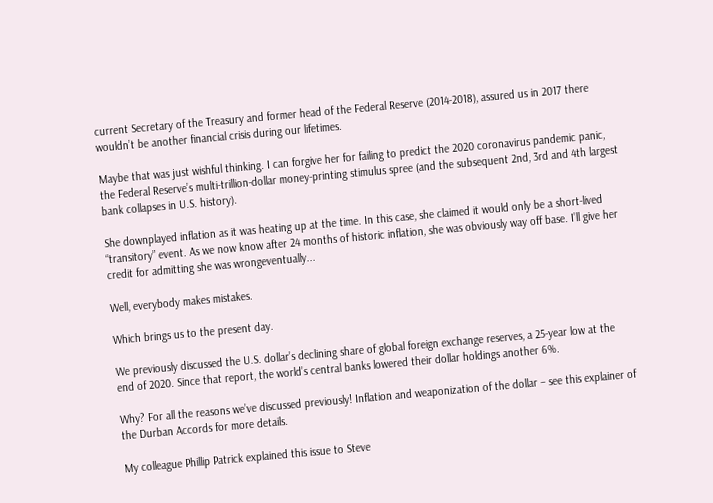current Secretary of the Treasury and former head of the Federal Reserve (2014-2018), assured us in 2017 there wouldn’t be another financial crisis during our lifetimes.

Maybe that was just wishful thinking. I can forgive her for failing to predict the 2020 coronavirus pandemic panic, the Federal Reserve’s multi-trillion-dollar money-printing stimulus spree (and the subsequent 2nd, 3rd and 4th largest bank collapses in U.S. history).

She downplayed inflation as it was heating up at the time. In this case, she claimed it would only be a short-lived “transitory” event. As we now know after 24 months of historic inflation, she was obviously way off base. I’ll give her credit for admitting she was wrongeventually...

Well, everybody makes mistakes.

Which brings us to the present day.

We previously discussed the U.S. dollar’s declining share of global foreign exchange reserves, a 25-year low at the end of 2020. Since that report, the world’s central banks lowered their dollar holdings another 6%.

Why? For all the reasons we’ve discussed previously! Inflation and weaponization of the dollar – see this explainer of the Durban Accords for more details.

My colleague Phillip Patrick explained this issue to Steve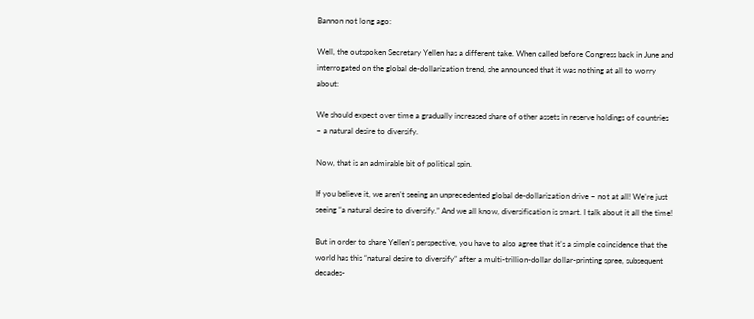Bannon not long ago:

Well, the outspoken Secretary Yellen has a different take. When called before Congress back in June and interrogated on the global de-dollarization trend, she announced that it was nothing at all to worry about:

We should expect over time a gradually increased share of other assets in reserve holdings of countries – a natural desire to diversify.

Now, that is an admirable bit of political spin.

If you believe it, we aren’t seeing an unprecedented global de-dollarization drive – not at all! We’re just seeing “a natural desire to diversify.” And we all know, diversification is smart. I talk about it all the time!

But in order to share Yellen’s perspective, you have to also agree that it’s a simple coincidence that the world has this “natural desire to diversify” after a multi-trillion-dollar dollar-printing spree, subsequent decades-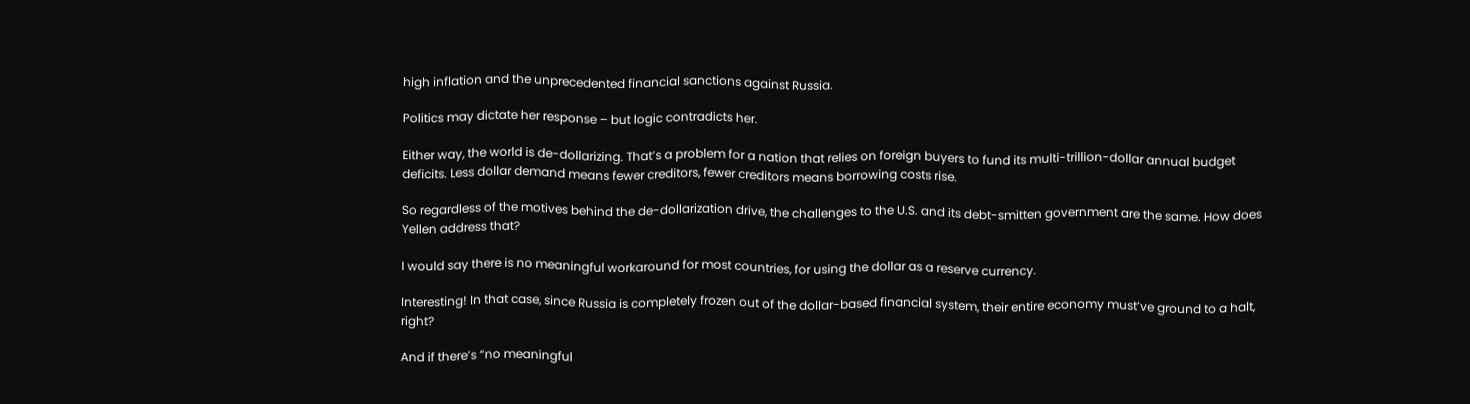high inflation and the unprecedented financial sanctions against Russia.

Politics may dictate her response – but logic contradicts her.

Either way, the world is de-dollarizing. That’s a problem for a nation that relies on foreign buyers to fund its multi-trillion-dollar annual budget deficits. Less dollar demand means fewer creditors, fewer creditors means borrowing costs rise.

So regardless of the motives behind the de-dollarization drive, the challenges to the U.S. and its debt-smitten government are the same. How does Yellen address that?

I would say there is no meaningful workaround for most countries, for using the dollar as a reserve currency.

Interesting! In that case, since Russia is completely frozen out of the dollar-based financial system, their entire economy must’ve ground to a halt, right?

And if there’s “no meaningful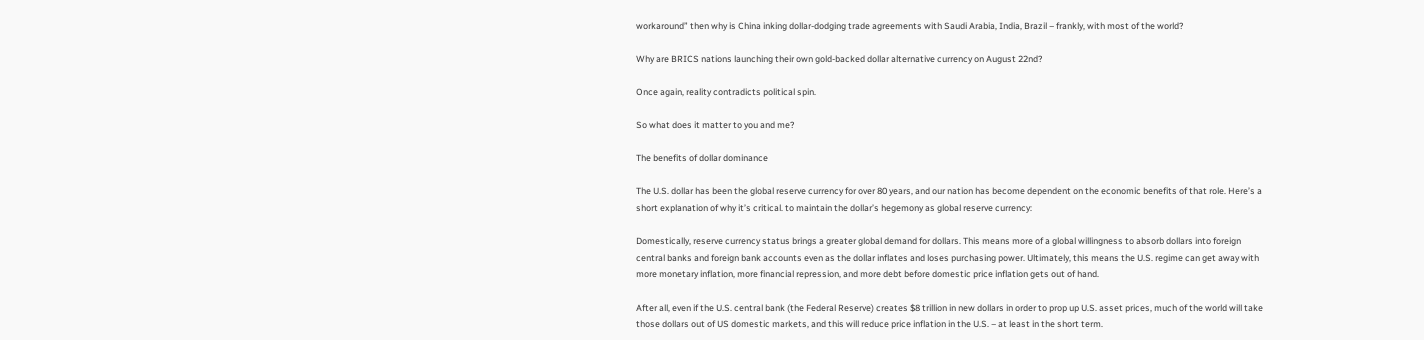workaround” then why is China inking dollar-dodging trade agreements with Saudi Arabia, India, Brazil – frankly, with most of the world?

Why are BRICS nations launching their own gold-backed dollar alternative currency on August 22nd?

Once again, reality contradicts political spin.

So what does it matter to you and me?

The benefits of dollar dominance

The U.S. dollar has been the global reserve currency for over 80 years, and our nation has become dependent on the economic benefits of that role. Here’s a short explanation of why it’s critical. to maintain the dollar’s hegemony as global reserve currency:

Domestically, reserve currency status brings a greater global demand for dollars. This means more of a global willingness to absorb dollars into foreign central banks and foreign bank accounts even as the dollar inflates and loses purchasing power. Ultimately, this means the U.S. regime can get away with more monetary inflation, more financial repression, and more debt before domestic price inflation gets out of hand.

After all, even if the U.S. central bank (the Federal Reserve) creates $8 trillion in new dollars in order to prop up U.S. asset prices, much of the world will take those dollars out of US domestic markets, and this will reduce price inflation in the U.S. – at least in the short term.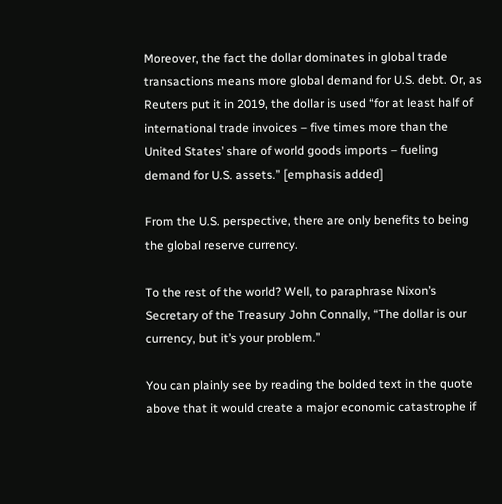Moreover, the fact the dollar dominates in global trade transactions means more global demand for U.S. debt. Or, as Reuters put it in 2019, the dollar is used “for at least half of international trade invoices – five times more than the United States’ share of world goods imports – fueling demand for U.S. assets.” [emphasis added]

From the U.S. perspective, there are only benefits to being the global reserve currency.

To the rest of the world? Well, to paraphrase Nixon’s Secretary of the Treasury John Connally, “The dollar is our currency, but it’s your problem.”

You can plainly see by reading the bolded text in the quote above that it would create a major economic catastrophe if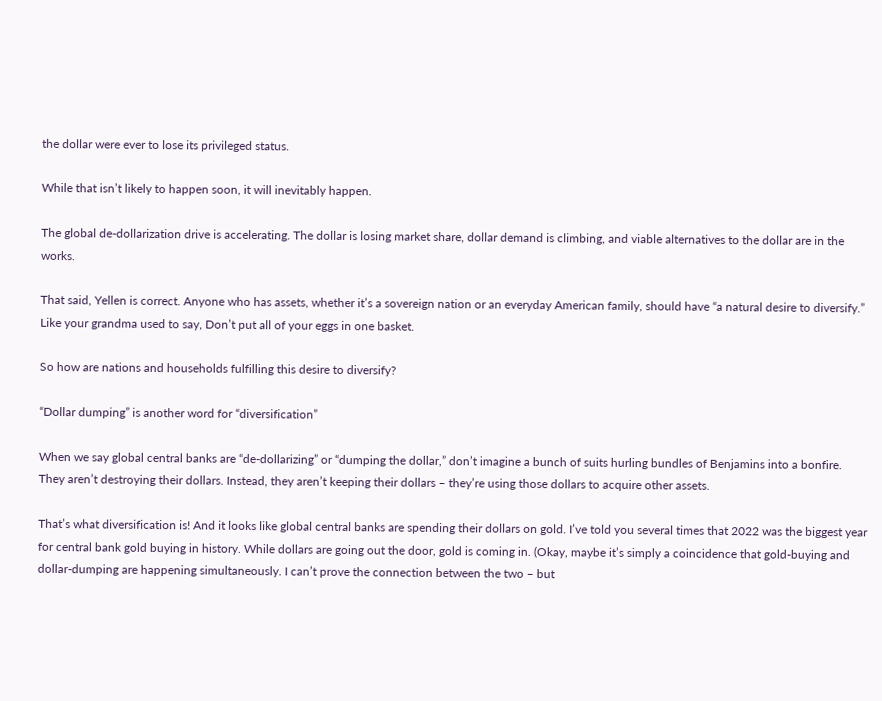the dollar were ever to lose its privileged status.

While that isn’t likely to happen soon, it will inevitably happen.

The global de-dollarization drive is accelerating. The dollar is losing market share, dollar demand is climbing, and viable alternatives to the dollar are in the works.

That said, Yellen is correct. Anyone who has assets, whether it’s a sovereign nation or an everyday American family, should have “a natural desire to diversify.” Like your grandma used to say, Don’t put all of your eggs in one basket.

So how are nations and households fulfilling this desire to diversify?

“Dollar dumping” is another word for “diversification”

When we say global central banks are “de-dollarizing” or “dumping the dollar,” don’t imagine a bunch of suits hurling bundles of Benjamins into a bonfire. They aren’t destroying their dollars. Instead, they aren’t keeping their dollars – they’re using those dollars to acquire other assets.

That’s what diversification is! And it looks like global central banks are spending their dollars on gold. I’ve told you several times that 2022 was the biggest year for central bank gold buying in history. While dollars are going out the door, gold is coming in. (Okay, maybe it’s simply a coincidence that gold-buying and dollar-dumping are happening simultaneously. I can’t prove the connection between the two – but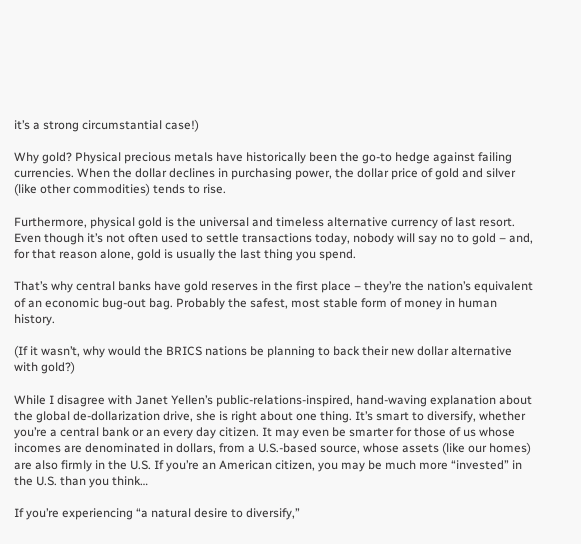it’s a strong circumstantial case!)

Why gold? Physical precious metals have historically been the go-to hedge against failing currencies. When the dollar declines in purchasing power, the dollar price of gold and silver (like other commodities) tends to rise.

Furthermore, physical gold is the universal and timeless alternative currency of last resort. Even though it’s not often used to settle transactions today, nobody will say no to gold – and, for that reason alone, gold is usually the last thing you spend.

That’s why central banks have gold reserves in the first place – they’re the nation’s equivalent of an economic bug-out bag. Probably the safest, most stable form of money in human history.

(If it wasn’t, why would the BRICS nations be planning to back their new dollar alternative with gold?)

While I disagree with Janet Yellen’s public-relations-inspired, hand-waving explanation about the global de-dollarization drive, she is right about one thing. It’s smart to diversify, whether you’re a central bank or an every day citizen. It may even be smarter for those of us whose incomes are denominated in dollars, from a U.S.-based source, whose assets (like our homes) are also firmly in the U.S. If you’re an American citizen, you may be much more “invested” in the U.S. than you think…

If you’re experiencing “a natural desire to diversify,”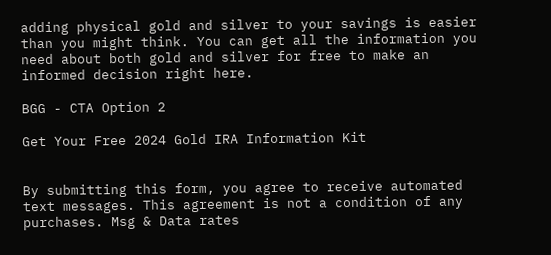adding physical gold and silver to your savings is easier than you might think. You can get all the information you need about both gold and silver for free to make an informed decision right here.

BGG - CTA Option 2

Get Your Free 2024 Gold IRA Information Kit


By submitting this form, you agree to receive automated text messages. This agreement is not a condition of any purchases. Msg & Data rates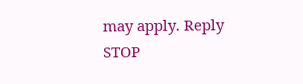may apply. Reply STOP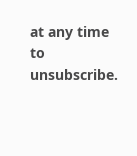at any time to unsubscribe.